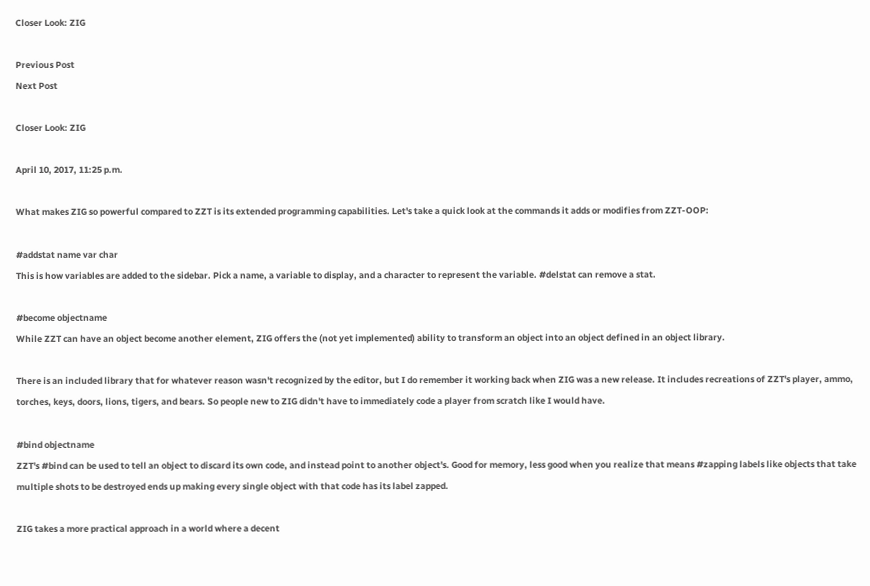Closer Look: ZIG

Previous Post
Next Post

Closer Look: ZIG

April 10, 2017, 11:25 p.m.

What makes ZIG so powerful compared to ZZT is its extended programming capabilities. Let's take a quick look at the commands it adds or modifies from ZZT-OOP:

#addstat name var char
This is how variables are added to the sidebar. Pick a name, a variable to display, and a character to represent the variable. #delstat can remove a stat.

#become objectname
While ZZT can have an object become another element, ZIG offers the (not yet implemented) ability to transform an object into an object defined in an object library.

There is an included library that for whatever reason wasn't recognized by the editor, but I do remember it working back when ZIG was a new release. It includes recreations of ZZT's player, ammo, torches, keys, doors, lions, tigers, and bears. So people new to ZIG didn't have to immediately code a player from scratch like I would have.

#bind objectname
ZZT's #bind can be used to tell an object to discard its own code, and instead point to another object's. Good for memory, less good when you realize that means #zapping labels like objects that take multiple shots to be destroyed ends up making every single object with that code has its label zapped.

ZIG takes a more practical approach in a world where a decent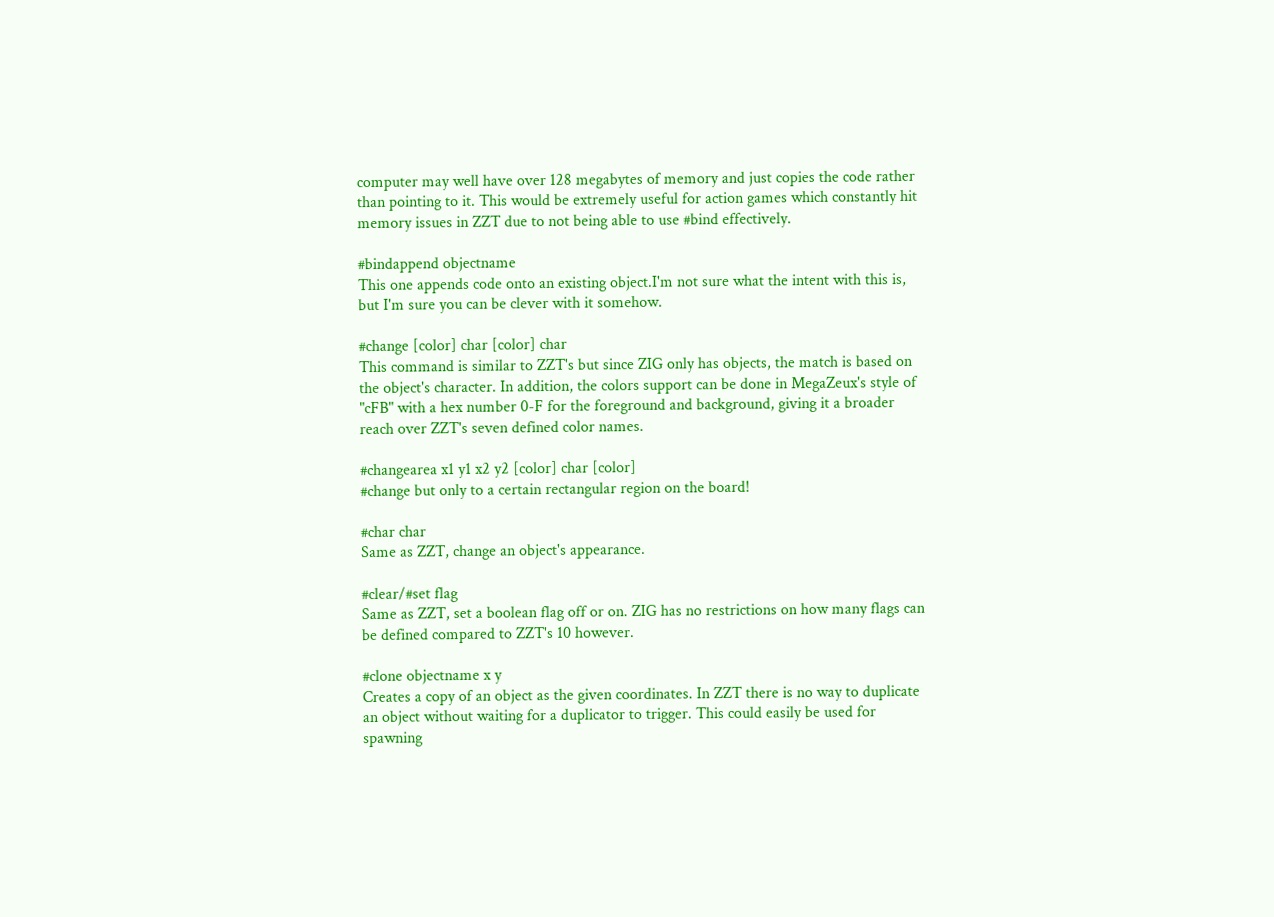computer may well have over 128 megabytes of memory and just copies the code rather than pointing to it. This would be extremely useful for action games which constantly hit memory issues in ZZT due to not being able to use #bind effectively.

#bindappend objectname
This one appends code onto an existing object.I'm not sure what the intent with this is, but I'm sure you can be clever with it somehow.

#change [color] char [color] char
This command is similar to ZZT's but since ZIG only has objects, the match is based on the object's character. In addition, the colors support can be done in MegaZeux's style of "cFB" with a hex number 0-F for the foreground and background, giving it a broader reach over ZZT's seven defined color names.

#changearea x1 y1 x2 y2 [color] char [color]
#change but only to a certain rectangular region on the board!

#char char
Same as ZZT, change an object's appearance.

#clear/#set flag
Same as ZZT, set a boolean flag off or on. ZIG has no restrictions on how many flags can be defined compared to ZZT's 10 however.

#clone objectname x y
Creates a copy of an object as the given coordinates. In ZZT there is no way to duplicate an object without waiting for a duplicator to trigger. This could easily be used for spawning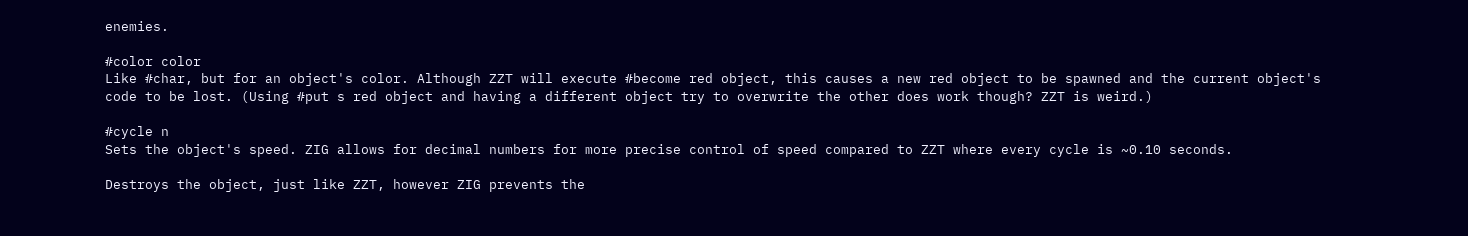enemies.

#color color
Like #char, but for an object's color. Although ZZT will execute #become red object, this causes a new red object to be spawned and the current object's code to be lost. (Using #put s red object and having a different object try to overwrite the other does work though? ZZT is weird.)

#cycle n
Sets the object's speed. ZIG allows for decimal numbers for more precise control of speed compared to ZZT where every cycle is ~0.10 seconds.

Destroys the object, just like ZZT, however ZIG prevents the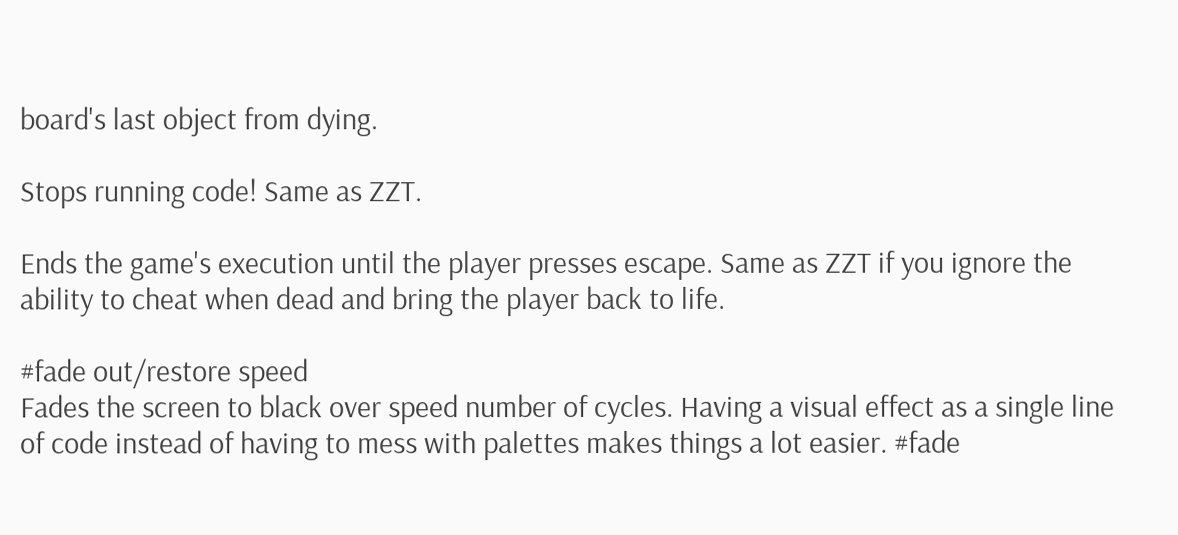board's last object from dying.

Stops running code! Same as ZZT.

Ends the game's execution until the player presses escape. Same as ZZT if you ignore the ability to cheat when dead and bring the player back to life.

#fade out/restore speed
Fades the screen to black over speed number of cycles. Having a visual effect as a single line of code instead of having to mess with palettes makes things a lot easier. #fade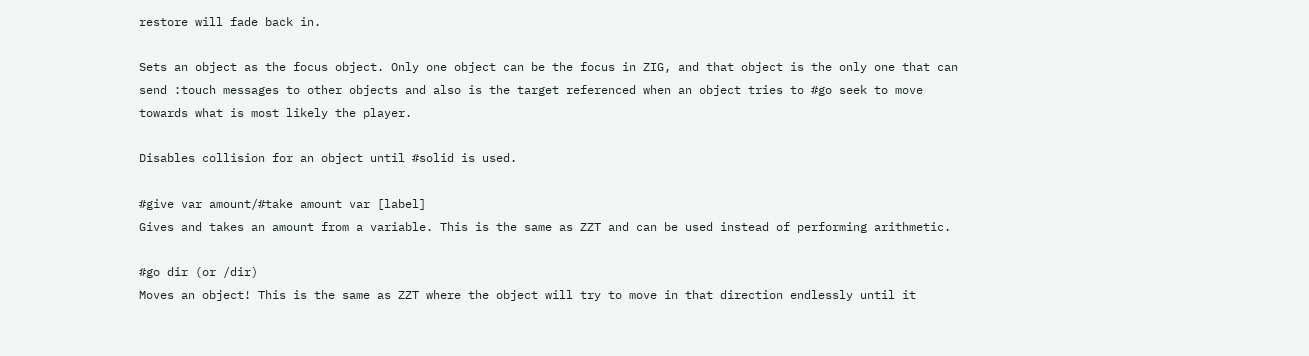restore will fade back in.

Sets an object as the focus object. Only one object can be the focus in ZIG, and that object is the only one that can send :touch messages to other objects and also is the target referenced when an object tries to #go seek to move towards what is most likely the player.

Disables collision for an object until #solid is used.

#give var amount/#take amount var [label]
Gives and takes an amount from a variable. This is the same as ZZT and can be used instead of performing arithmetic.

#go dir (or /dir)
Moves an object! This is the same as ZZT where the object will try to move in that direction endlessly until it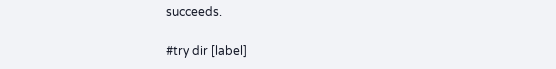succeeds.

#try dir [label]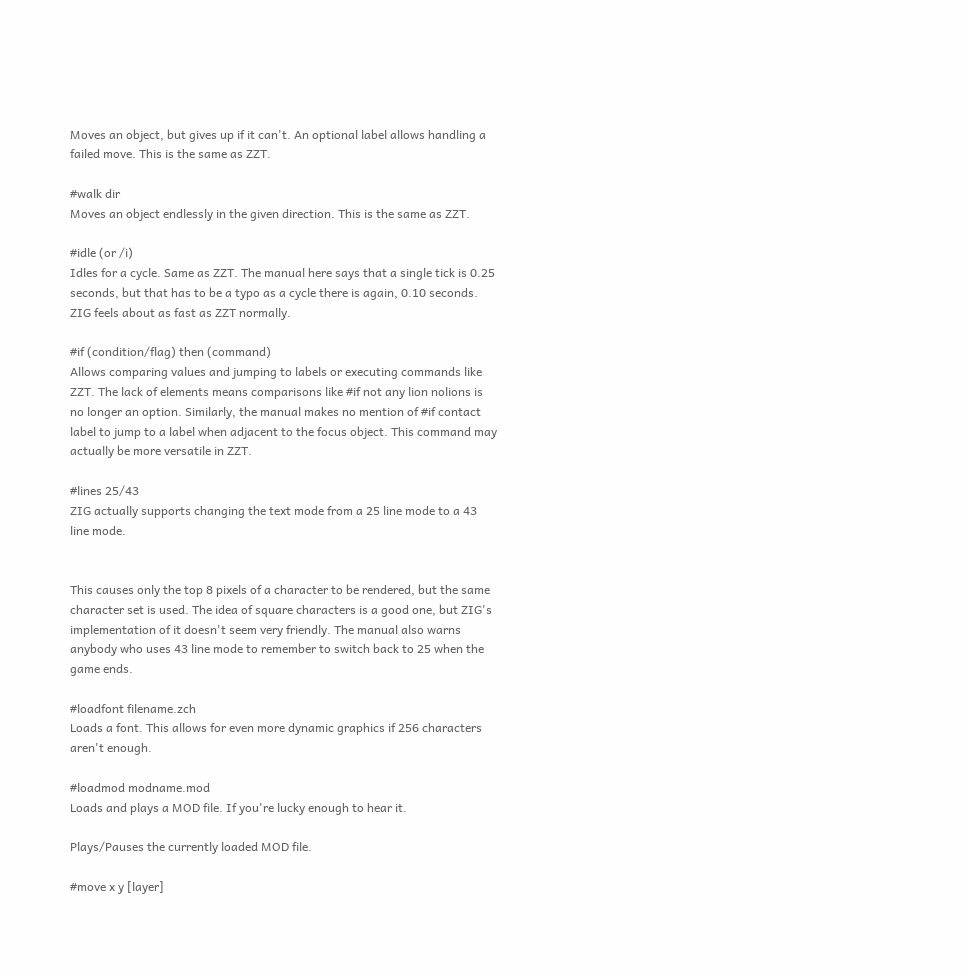Moves an object, but gives up if it can't. An optional label allows handling a failed move. This is the same as ZZT.

#walk dir
Moves an object endlessly in the given direction. This is the same as ZZT.

#idle (or /i)
Idles for a cycle. Same as ZZT. The manual here says that a single tick is 0.25 seconds, but that has to be a typo as a cycle there is again, 0.10 seconds. ZIG feels about as fast as ZZT normally.

#if (condition/flag) then (command)
Allows comparing values and jumping to labels or executing commands like ZZT. The lack of elements means comparisons like #if not any lion nolions is no longer an option. Similarly, the manual makes no mention of #if contact label to jump to a label when adjacent to the focus object. This command may actually be more versatile in ZZT.

#lines 25/43
ZIG actually supports changing the text mode from a 25 line mode to a 43 line mode.


This causes only the top 8 pixels of a character to be rendered, but the same character set is used. The idea of square characters is a good one, but ZIG's implementation of it doesn't seem very friendly. The manual also warns anybody who uses 43 line mode to remember to switch back to 25 when the game ends.

#loadfont filename.zch
Loads a font. This allows for even more dynamic graphics if 256 characters aren't enough.

#loadmod modname.mod
Loads and plays a MOD file. If you're lucky enough to hear it.

Plays/Pauses the currently loaded MOD file.

#move x y [layer]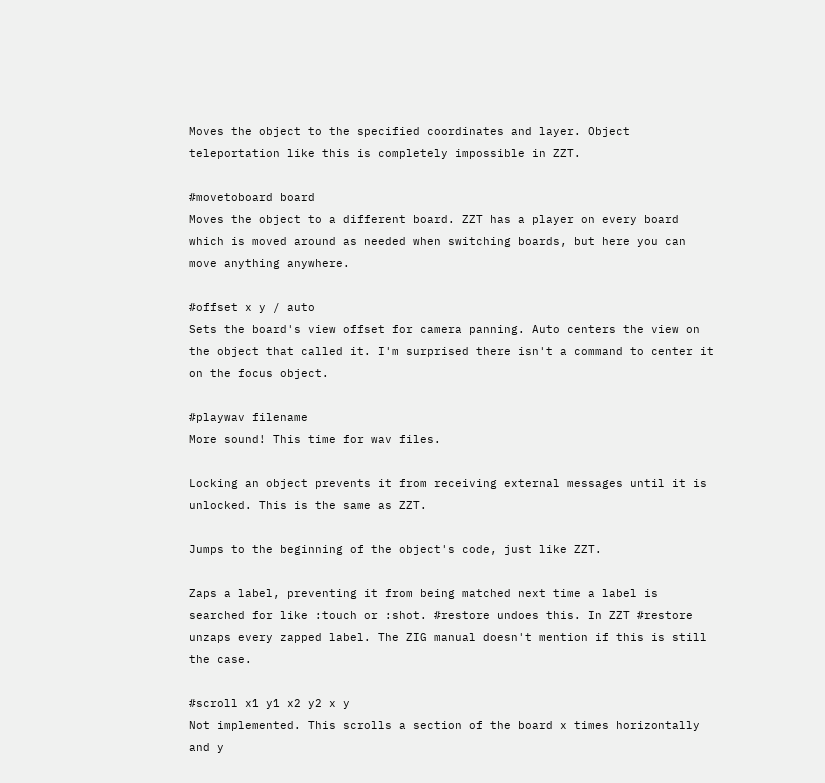Moves the object to the specified coordinates and layer. Object teleportation like this is completely impossible in ZZT.

#movetoboard board
Moves the object to a different board. ZZT has a player on every board which is moved around as needed when switching boards, but here you can move anything anywhere.

#offset x y / auto
Sets the board's view offset for camera panning. Auto centers the view on the object that called it. I'm surprised there isn't a command to center it on the focus object.

#playwav filename
More sound! This time for wav files.

Locking an object prevents it from receiving external messages until it is unlocked. This is the same as ZZT.

Jumps to the beginning of the object's code, just like ZZT.

Zaps a label, preventing it from being matched next time a label is searched for like :touch or :shot. #restore undoes this. In ZZT #restore unzaps every zapped label. The ZIG manual doesn't mention if this is still the case.

#scroll x1 y1 x2 y2 x y
Not implemented. This scrolls a section of the board x times horizontally and y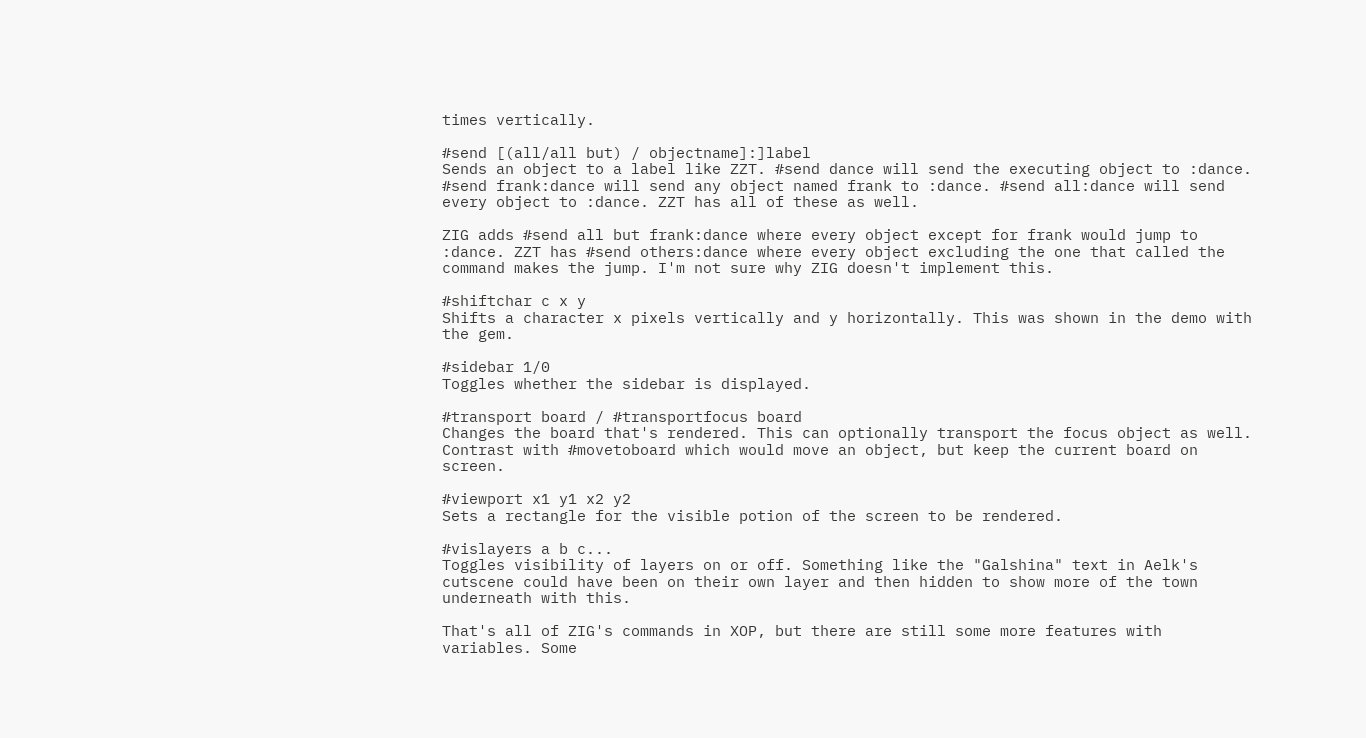times vertically.

#send [(all/all but) / objectname]:]label
Sends an object to a label like ZZT. #send dance will send the executing object to :dance. #send frank:dance will send any object named frank to :dance. #send all:dance will send every object to :dance. ZZT has all of these as well.

ZIG adds #send all but frank:dance where every object except for frank would jump to :dance. ZZT has #send others:dance where every object excluding the one that called the command makes the jump. I'm not sure why ZIG doesn't implement this.

#shiftchar c x y
Shifts a character x pixels vertically and y horizontally. This was shown in the demo with the gem.

#sidebar 1/0
Toggles whether the sidebar is displayed.

#transport board / #transportfocus board
Changes the board that's rendered. This can optionally transport the focus object as well. Contrast with #movetoboard which would move an object, but keep the current board on screen.

#viewport x1 y1 x2 y2
Sets a rectangle for the visible potion of the screen to be rendered.

#vislayers a b c...
Toggles visibility of layers on or off. Something like the "Galshina" text in Aelk's cutscene could have been on their own layer and then hidden to show more of the town underneath with this.

That's all of ZIG's commands in XOP, but there are still some more features with variables. Some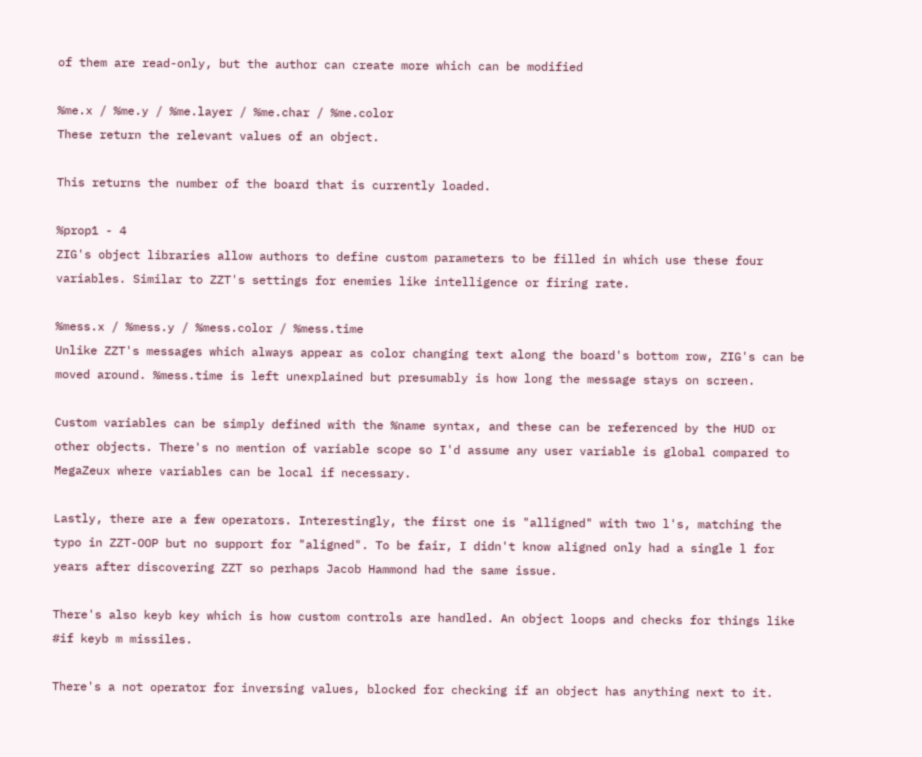of them are read-only, but the author can create more which can be modified

%me.x / %me.y / %me.layer / %me.char / %me.color
These return the relevant values of an object.

This returns the number of the board that is currently loaded.

%prop1 - 4
ZIG's object libraries allow authors to define custom parameters to be filled in which use these four variables. Similar to ZZT's settings for enemies like intelligence or firing rate.

%mess.x / %mess.y / %mess.color / %mess.time
Unlike ZZT's messages which always appear as color changing text along the board's bottom row, ZIG's can be moved around. %mess.time is left unexplained but presumably is how long the message stays on screen.

Custom variables can be simply defined with the %name syntax, and these can be referenced by the HUD or other objects. There's no mention of variable scope so I'd assume any user variable is global compared to MegaZeux where variables can be local if necessary.

Lastly, there are a few operators. Interestingly, the first one is "alligned" with two l's, matching the typo in ZZT-OOP but no support for "aligned". To be fair, I didn't know aligned only had a single l for years after discovering ZZT so perhaps Jacob Hammond had the same issue.

There's also keyb key which is how custom controls are handled. An object loops and checks for things like #if keyb m missiles.

There's a not operator for inversing values, blocked for checking if an object has anything next to it.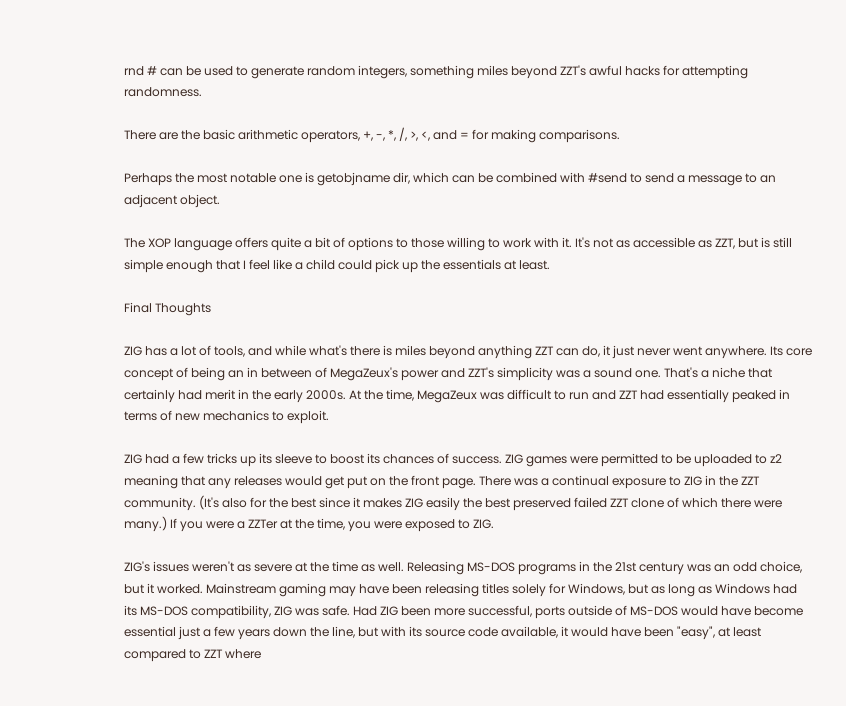rnd # can be used to generate random integers, something miles beyond ZZT's awful hacks for attempting randomness.

There are the basic arithmetic operators, +, -, *, /, >, <, and = for making comparisons.

Perhaps the most notable one is getobjname dir, which can be combined with #send to send a message to an adjacent object.

The XOP language offers quite a bit of options to those willing to work with it. It's not as accessible as ZZT, but is still simple enough that I feel like a child could pick up the essentials at least.

Final Thoughts

ZIG has a lot of tools, and while what's there is miles beyond anything ZZT can do, it just never went anywhere. Its core concept of being an in between of MegaZeux's power and ZZT's simplicity was a sound one. That's a niche that certainly had merit in the early 2000s. At the time, MegaZeux was difficult to run and ZZT had essentially peaked in terms of new mechanics to exploit.

ZIG had a few tricks up its sleeve to boost its chances of success. ZIG games were permitted to be uploaded to z2 meaning that any releases would get put on the front page. There was a continual exposure to ZIG in the ZZT community. (It's also for the best since it makes ZIG easily the best preserved failed ZZT clone of which there were many.) If you were a ZZTer at the time, you were exposed to ZIG.

ZIG's issues weren't as severe at the time as well. Releasing MS-DOS programs in the 21st century was an odd choice, but it worked. Mainstream gaming may have been releasing titles solely for Windows, but as long as Windows had its MS-DOS compatibility, ZIG was safe. Had ZIG been more successful, ports outside of MS-DOS would have become essential just a few years down the line, but with its source code available, it would have been "easy", at least compared to ZZT where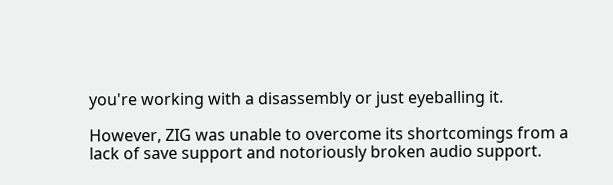you're working with a disassembly or just eyeballing it.

However, ZIG was unable to overcome its shortcomings from a lack of save support and notoriously broken audio support.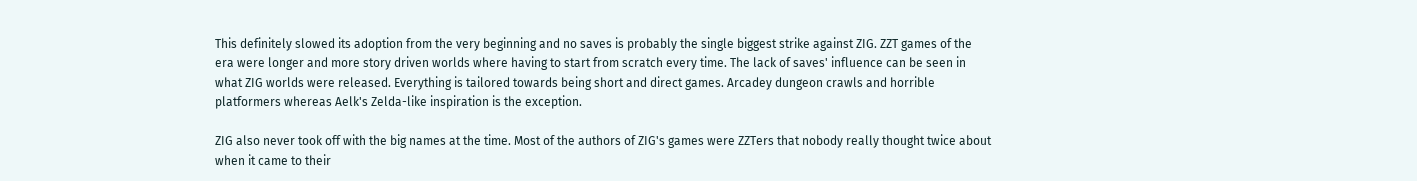This definitely slowed its adoption from the very beginning and no saves is probably the single biggest strike against ZIG. ZZT games of the era were longer and more story driven worlds where having to start from scratch every time. The lack of saves' influence can be seen in what ZIG worlds were released. Everything is tailored towards being short and direct games. Arcadey dungeon crawls and horrible platformers whereas Aelk's Zelda-like inspiration is the exception.

ZIG also never took off with the big names at the time. Most of the authors of ZIG's games were ZZTers that nobody really thought twice about when it came to their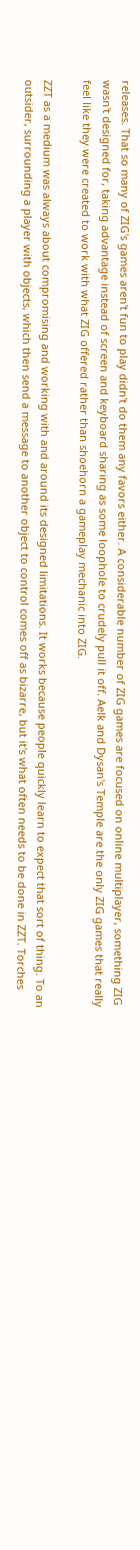releases. That so many of ZIG's games aren't fun to play didn't do them any favors either. A considerable number of ZIG games are focused on online multiplayer, something ZIG wasn't designed for, taking advantage instead of screen and keyboard sharing as some loophole to crudely pull it off. Aelk and Dysan's Temple are the only ZIG games that really feel like they were created to work with what ZIG offered rather than shoehorn a gameplay mechanic into ZIG.

ZZT as a medium was always about compromising and working with and around its designed limitations. It works because people quickly learn to expect that sort of thing. To an outsider, surrounding a player with objects, which then send a message to another object to control comes off as bizarre, but it's what often needs to be done in ZZT. Torches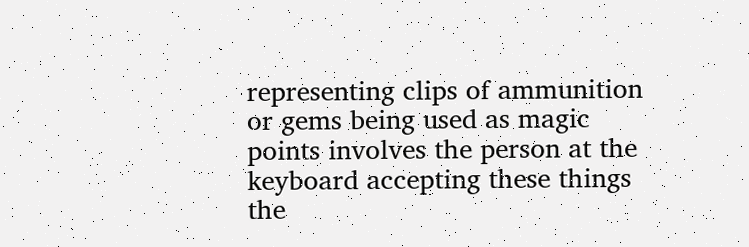representing clips of ammunition or gems being used as magic points involves the person at the keyboard accepting these things the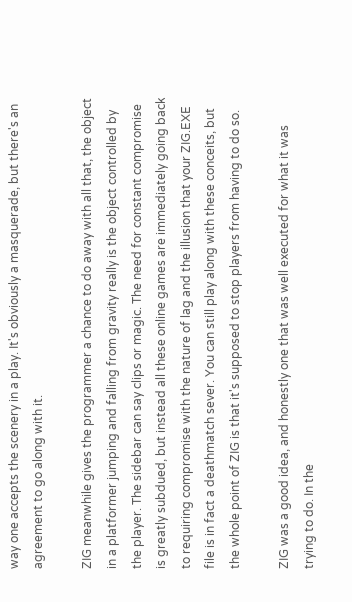way one accepts the scenery in a play. It's obviously a masquerade, but there's an agreement to go along with it.

ZIG meanwhile gives the programmer a chance to do away with all that, the object in a platformer jumping and falling from gravity really is the object controlled by the player. The sidebar can say clips or magic. The need for constant compromise is greatly subdued, but instead all these online games are immediately going back to requiring compromise with the nature of lag and the illusion that your ZIG.EXE file is in fact a deathmatch sever. You can still play along with these conceits, but the whole point of ZIG is that it's supposed to stop players from having to do so.

ZIG was a good idea, and honestly one that was well executed for what it was trying to do. In the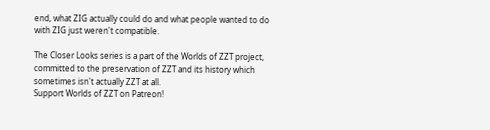end, what ZIG actually could do and what people wanted to do with ZIG just weren't compatible.

The Closer Looks series is a part of the Worlds of ZZT project, committed to the preservation of ZZT and its history which sometimes isn't actually ZZT at all.
Support Worlds of ZZT on Patreon!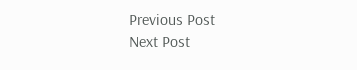Previous Post
Next Post